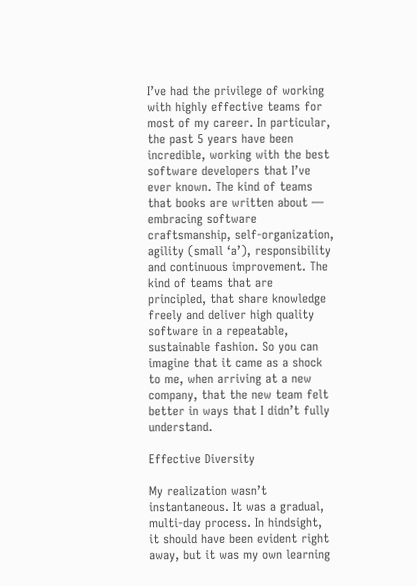I’ve had the privilege of working with highly effective teams for most of my career. In particular, the past 5 years have been incredible, working with the best software developers that I’ve ever known. The kind of teams that books are written about — embracing software craftsmanship, self-organization, agility (small ‘a’), responsibility and continuous improvement. The kind of teams that are principled, that share knowledge freely and deliver high quality software in a repeatable, sustainable fashion. So you can imagine that it came as a shock to me, when arriving at a new company, that the new team felt better in ways that I didn’t fully understand.

Effective Diversity

My realization wasn’t instantaneous. It was a gradual, multi-day process. In hindsight, it should have been evident right away, but it was my own learning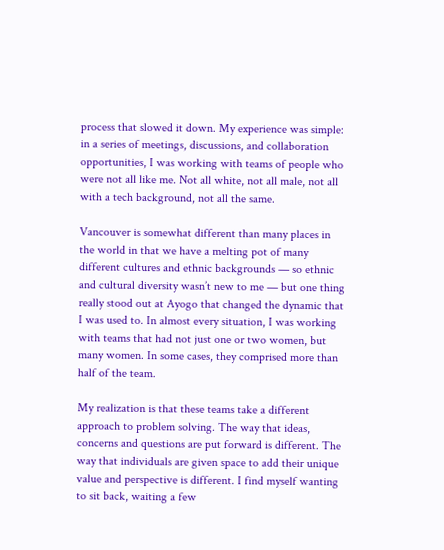process that slowed it down. My experience was simple: in a series of meetings, discussions, and collaboration opportunities, I was working with teams of people who were not all like me. Not all white, not all male, not all with a tech background, not all the same.

Vancouver is somewhat different than many places in the world in that we have a melting pot of many different cultures and ethnic backgrounds — so ethnic and cultural diversity wasn’t new to me — but one thing really stood out at Ayogo that changed the dynamic that I was used to. In almost every situation, I was working with teams that had not just one or two women, but many women. In some cases, they comprised more than half of the team.

My realization is that these teams take a different approach to problem solving. The way that ideas, concerns and questions are put forward is different. The way that individuals are given space to add their unique value and perspective is different. I find myself wanting to sit back, waiting a few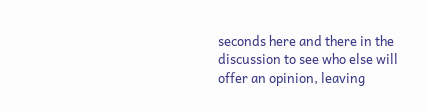seconds here and there in the discussion to see who else will offer an opinion, leaving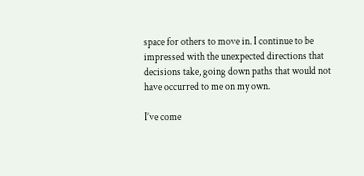space for others to move in. I continue to be impressed with the unexpected directions that decisions take, going down paths that would not have occurred to me on my own.

I’ve come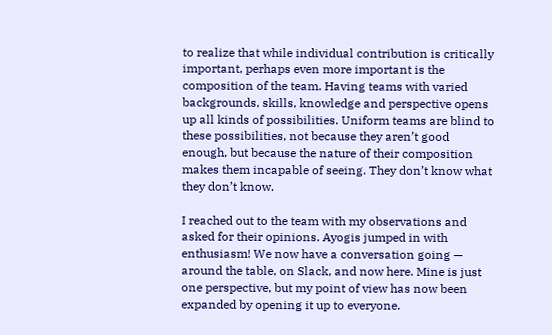to realize that while individual contribution is critically important, perhaps even more important is the composition of the team. Having teams with varied backgrounds, skills, knowledge and perspective opens up all kinds of possibilities. Uniform teams are blind to these possibilities, not because they aren’t good enough, but because the nature of their composition makes them incapable of seeing. They don’t know what they don’t know.

I reached out to the team with my observations and asked for their opinions. Ayogis jumped in with enthusiasm! We now have a conversation going — around the table, on Slack, and now here. Mine is just one perspective, but my point of view has now been expanded by opening it up to everyone.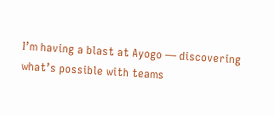I’m having a blast at Ayogo — discovering what’s possible with teams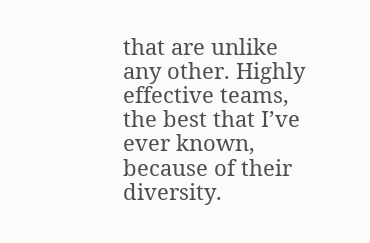that are unlike any other. Highly effective teams, the best that I’ve ever known, because of their diversity.